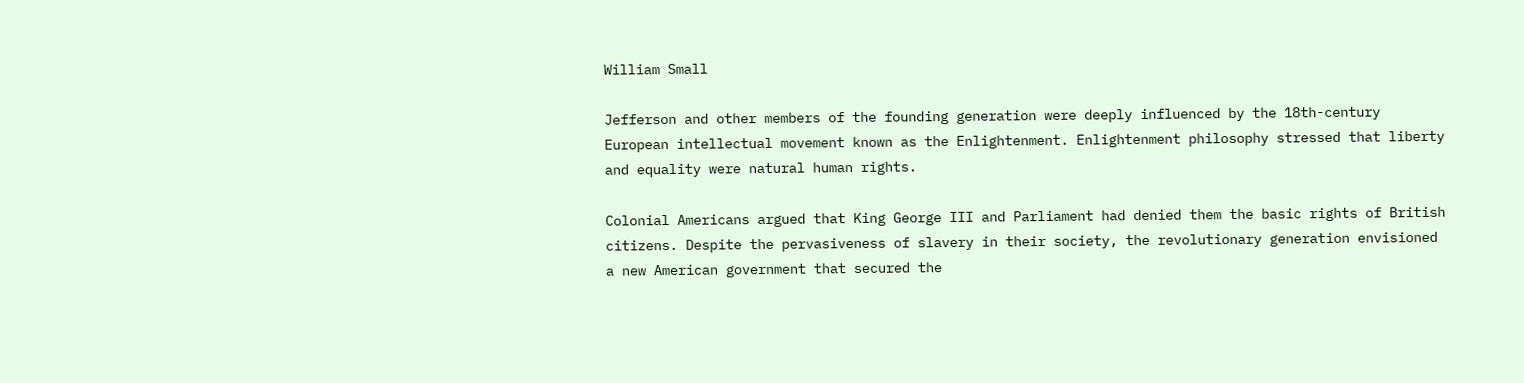William Small

Jefferson and other members of the founding generation were deeply influenced by the 18th-century European intellectual movement known as the Enlightenment. Enlightenment philosophy stressed that liberty and equality were natural human rights.

Colonial Americans argued that King George III and Parliament had denied them the basic rights of British citizens. Despite the pervasiveness of slavery in their society, the revolutionary generation envisioned a new American government that secured the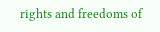rights and freedoms of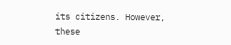its citizens. However, these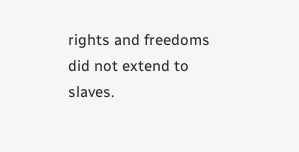rights and freedoms did not extend to slaves.